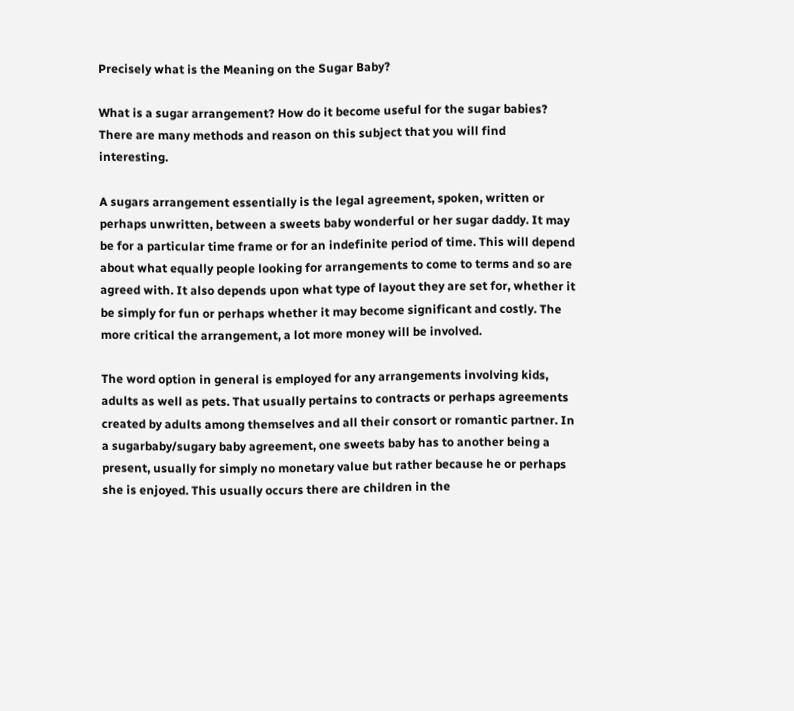Precisely what is the Meaning on the Sugar Baby?

What is a sugar arrangement? How do it become useful for the sugar babies? There are many methods and reason on this subject that you will find interesting.

A sugars arrangement essentially is the legal agreement, spoken, written or perhaps unwritten, between a sweets baby wonderful or her sugar daddy. It may be for a particular time frame or for an indefinite period of time. This will depend about what equally people looking for arrangements to come to terms and so are agreed with. It also depends upon what type of layout they are set for, whether it be simply for fun or perhaps whether it may become significant and costly. The more critical the arrangement, a lot more money will be involved.

The word option in general is employed for any arrangements involving kids, adults as well as pets. That usually pertains to contracts or perhaps agreements created by adults among themselves and all their consort or romantic partner. In a sugarbaby/sugary baby agreement, one sweets baby has to another being a present, usually for simply no monetary value but rather because he or perhaps she is enjoyed. This usually occurs there are children in the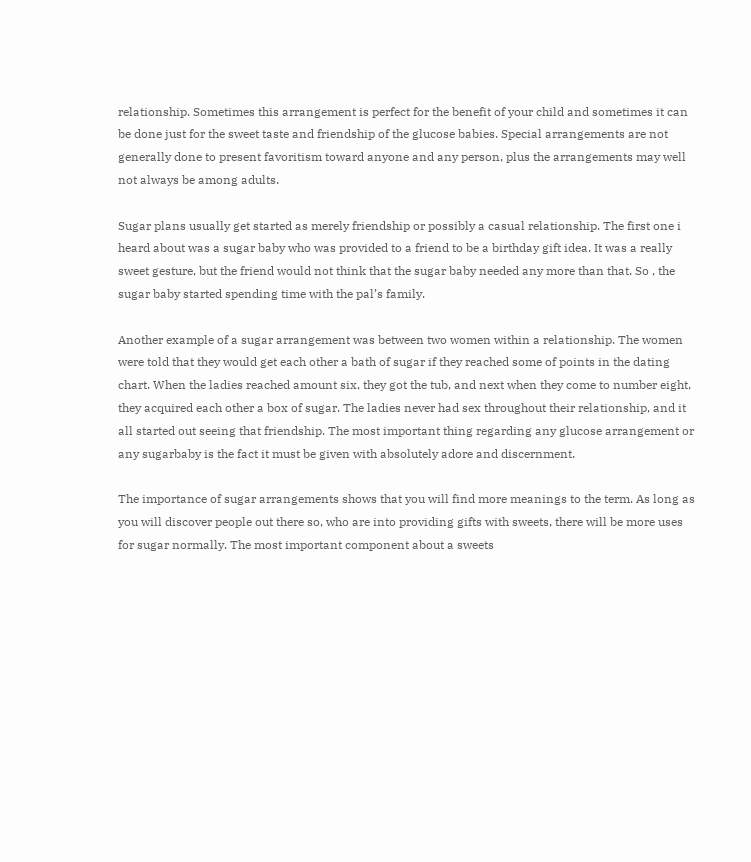relationship. Sometimes this arrangement is perfect for the benefit of your child and sometimes it can be done just for the sweet taste and friendship of the glucose babies. Special arrangements are not generally done to present favoritism toward anyone and any person, plus the arrangements may well not always be among adults.

Sugar plans usually get started as merely friendship or possibly a casual relationship. The first one i heard about was a sugar baby who was provided to a friend to be a birthday gift idea. It was a really sweet gesture, but the friend would not think that the sugar baby needed any more than that. So , the sugar baby started spending time with the pal’s family.

Another example of a sugar arrangement was between two women within a relationship. The women were told that they would get each other a bath of sugar if they reached some of points in the dating chart. When the ladies reached amount six, they got the tub, and next when they come to number eight, they acquired each other a box of sugar. The ladies never had sex throughout their relationship, and it all started out seeing that friendship. The most important thing regarding any glucose arrangement or any sugarbaby is the fact it must be given with absolutely adore and discernment.

The importance of sugar arrangements shows that you will find more meanings to the term. As long as you will discover people out there so, who are into providing gifts with sweets, there will be more uses for sugar normally. The most important component about a sweets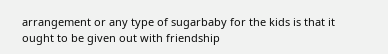arrangement or any type of sugarbaby for the kids is that it ought to be given out with friendship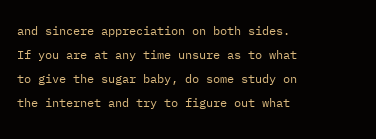and sincere appreciation on both sides. If you are at any time unsure as to what to give the sugar baby, do some study on the internet and try to figure out what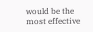would be the most effective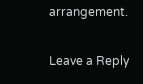arrangement.

Leave a Reply